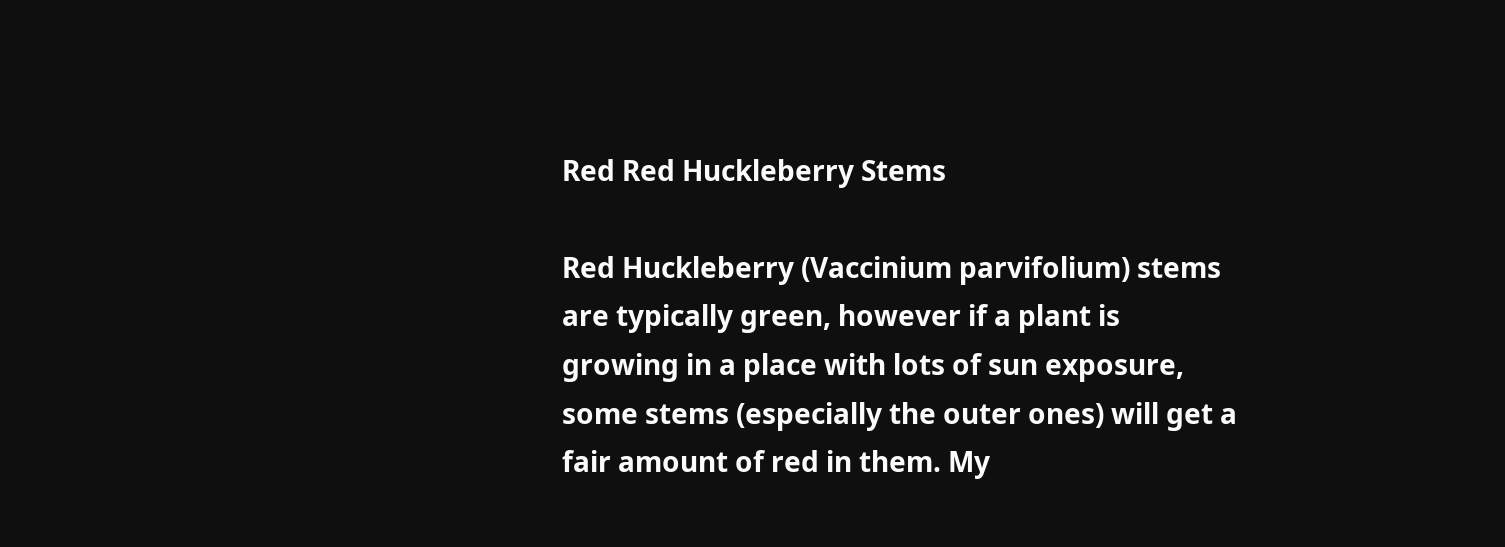Red Red Huckleberry Stems

Red Huckleberry (Vaccinium parvifolium) stems are typically green, however if a plant is growing in a place with lots of sun exposure, some stems (especially the outer ones) will get a fair amount of red in them. My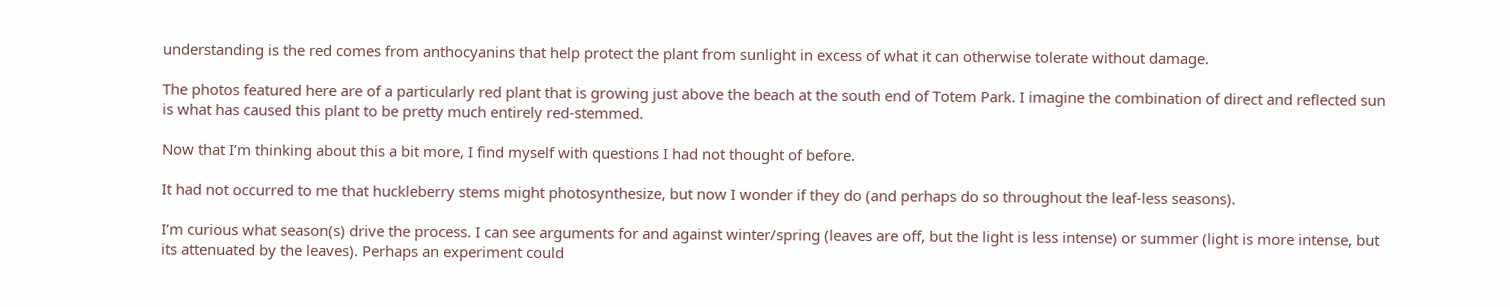understanding is the red comes from anthocyanins that help protect the plant from sunlight in excess of what it can otherwise tolerate without damage.

The photos featured here are of a particularly red plant that is growing just above the beach at the south end of Totem Park. I imagine the combination of direct and reflected sun is what has caused this plant to be pretty much entirely red-stemmed.

Now that I’m thinking about this a bit more, I find myself with questions I had not thought of before.

It had not occurred to me that huckleberry stems might photosynthesize, but now I wonder if they do (and perhaps do so throughout the leaf-less seasons).

I’m curious what season(s) drive the process. I can see arguments for and against winter/spring (leaves are off, but the light is less intense) or summer (light is more intense, but its attenuated by the leaves). Perhaps an experiment could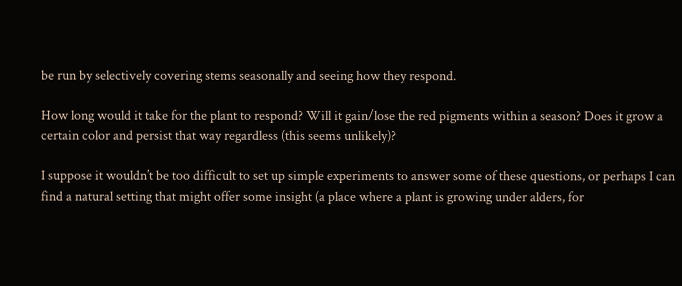be run by selectively covering stems seasonally and seeing how they respond.

How long would it take for the plant to respond? Will it gain/lose the red pigments within a season? Does it grow a certain color and persist that way regardless (this seems unlikely)?

I suppose it wouldn’t be too difficult to set up simple experiments to answer some of these questions, or perhaps I can find a natural setting that might offer some insight (a place where a plant is growing under alders, for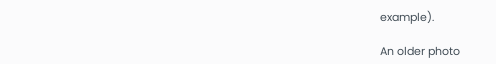example).

An older photo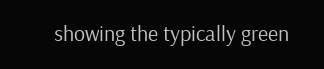showing the typically green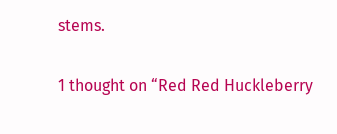stems.

1 thought on “Red Red Huckleberry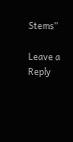Stems”

Leave a Reply